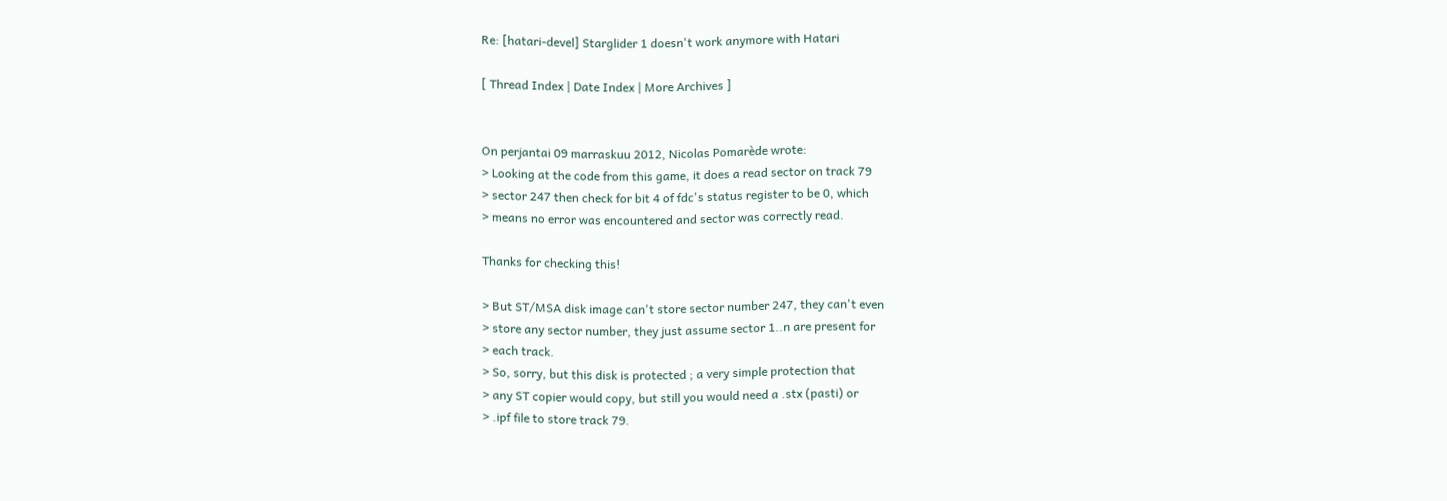Re: [hatari-devel] Starglider 1 doesn't work anymore with Hatari

[ Thread Index | Date Index | More Archives ]


On perjantai 09 marraskuu 2012, Nicolas Pomarède wrote:
> Looking at the code from this game, it does a read sector on track 79
> sector 247 then check for bit 4 of fdc's status register to be 0, which
> means no error was encountered and sector was correctly read.

Thanks for checking this!

> But ST/MSA disk image can't store sector number 247, they can't even
> store any sector number, they just assume sector 1..n are present for
> each track.
> So, sorry, but this disk is protected ; a very simple protection that
> any ST copier would copy, but still you would need a .stx (pasti) or
> .ipf file to store track 79.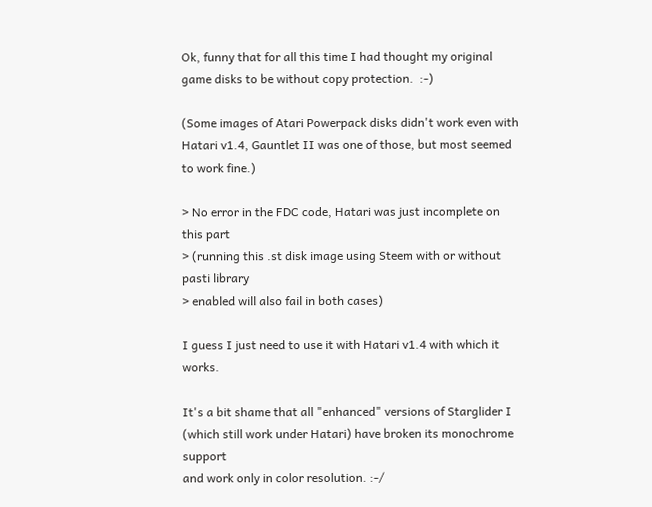Ok, funny that for all this time I had thought my original
game disks to be without copy protection.  :-)

(Some images of Atari Powerpack disks didn't work even with
Hatari v1.4, Gauntlet II was one of those, but most seemed
to work fine.)

> No error in the FDC code, Hatari was just incomplete on this part
> (running this .st disk image using Steem with or without pasti library
> enabled will also fail in both cases)

I guess I just need to use it with Hatari v1.4 with which it works.

It's a bit shame that all "enhanced" versions of Starglider I
(which still work under Hatari) have broken its monochrome support
and work only in color resolution. :-/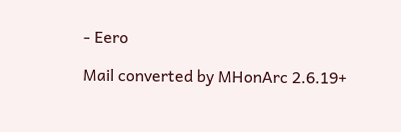- Eero

Mail converted by MHonArc 2.6.19+